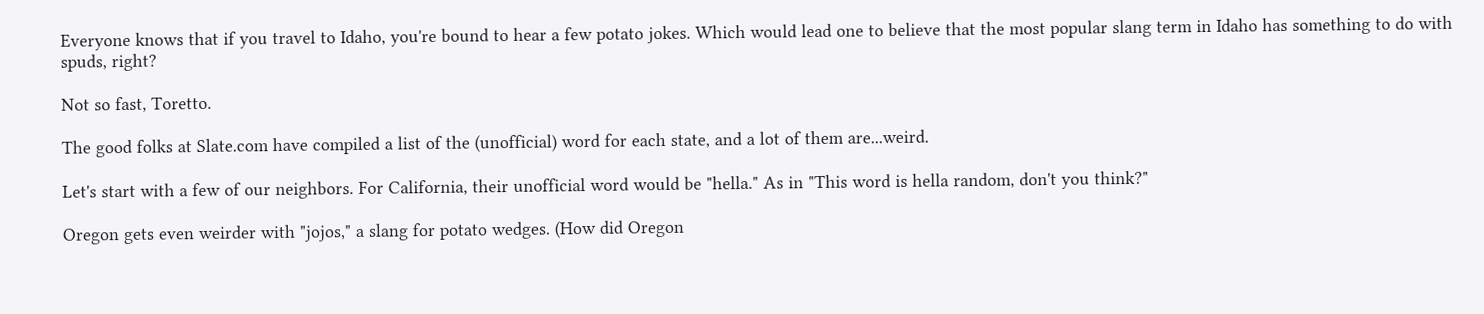Everyone knows that if you travel to Idaho, you're bound to hear a few potato jokes. Which would lead one to believe that the most popular slang term in Idaho has something to do with spuds, right?

Not so fast, Toretto.

The good folks at Slate.com have compiled a list of the (unofficial) word for each state, and a lot of them are...weird.

Let's start with a few of our neighbors. For California, their unofficial word would be "hella." As in "This word is hella random, don't you think?"

Oregon gets even weirder with "jojos," a slang for potato wedges. (How did Oregon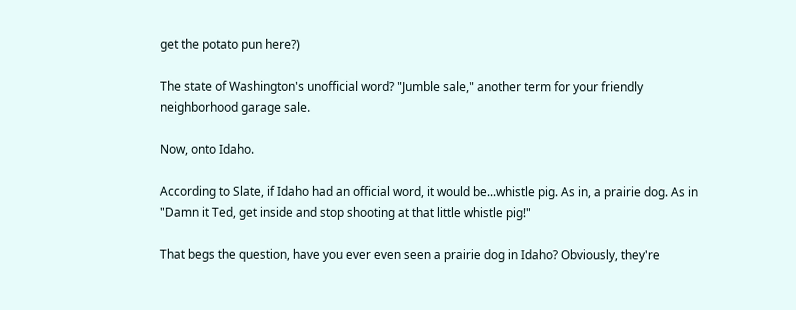get the potato pun here?)

The state of Washington's unofficial word? "Jumble sale," another term for your friendly neighborhood garage sale.

Now, onto Idaho.

According to Slate, if Idaho had an official word, it would be...whistle pig. As in, a prairie dog. As in "Damn it Ted, get inside and stop shooting at that little whistle pig!"

That begs the question, have you ever even seen a prairie dog in Idaho? Obviously, they're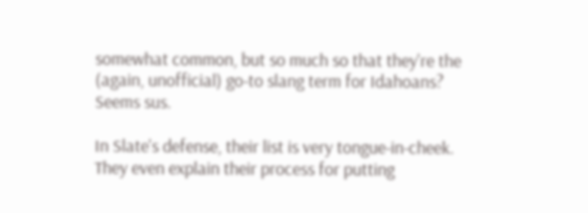somewhat common, but so much so that they're the (again, unofficial) go-to slang term for Idahoans? Seems sus.

In Slate's defense, their list is very tongue-in-cheek. They even explain their process for putting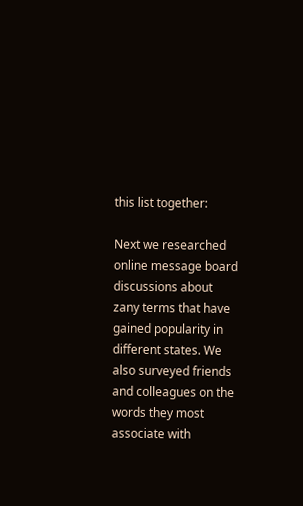this list together:

Next we researched online message board discussions about zany terms that have gained popularity in different states. We also surveyed friends and colleagues on the words they most associate with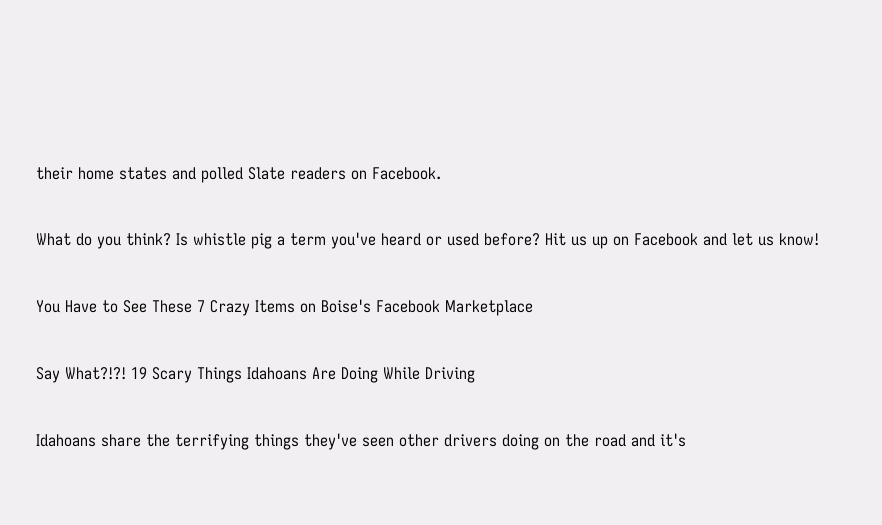their home states and polled Slate readers on Facebook.

What do you think? Is whistle pig a term you've heard or used before? Hit us up on Facebook and let us know!

You Have to See These 7 Crazy Items on Boise's Facebook Marketplace

Say What?!?! 19 Scary Things Idahoans Are Doing While Driving

Idahoans share the terrifying things they've seen other drivers doing on the road and it's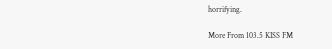horrifying.

More From 103.5 KISS FM